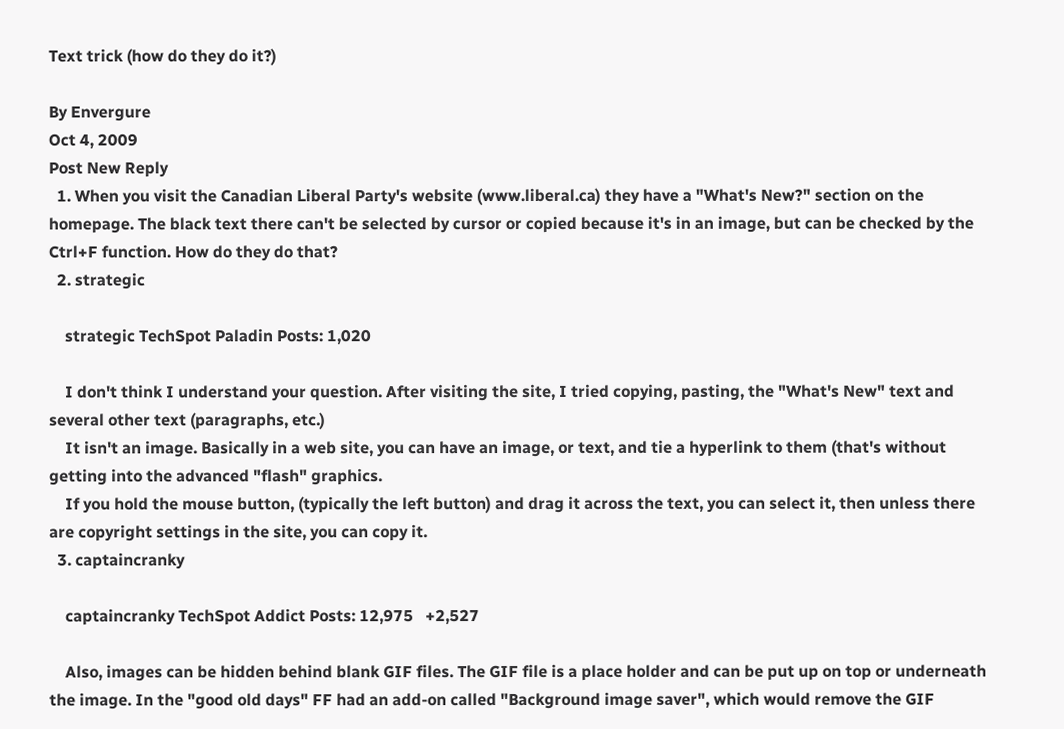Text trick (how do they do it?)

By Envergure
Oct 4, 2009
Post New Reply
  1. When you visit the Canadian Liberal Party's website (www.liberal.ca) they have a "What's New?" section on the homepage. The black text there can't be selected by cursor or copied because it's in an image, but can be checked by the Ctrl+F function. How do they do that?
  2. strategic

    strategic TechSpot Paladin Posts: 1,020

    I don't think I understand your question. After visiting the site, I tried copying, pasting, the "What's New" text and several other text (paragraphs, etc.)
    It isn't an image. Basically in a web site, you can have an image, or text, and tie a hyperlink to them (that's without getting into the advanced "flash" graphics.
    If you hold the mouse button, (typically the left button) and drag it across the text, you can select it, then unless there are copyright settings in the site, you can copy it.
  3. captaincranky

    captaincranky TechSpot Addict Posts: 12,975   +2,527

    Also, images can be hidden behind blank GIF files. The GIF file is a place holder and can be put up on top or underneath the image. In the "good old days" FF had an add-on called "Background image saver", which would remove the GIF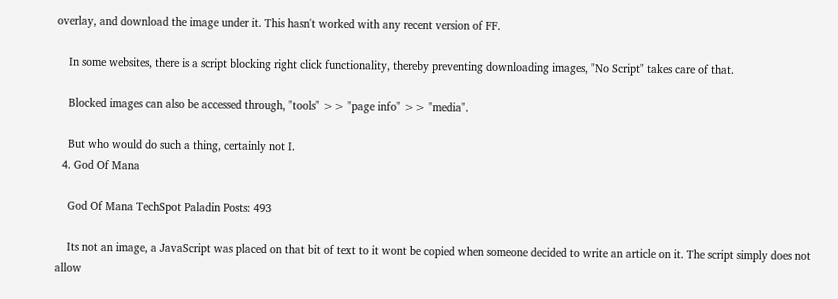overlay, and download the image under it. This hasn't worked with any recent version of FF.

    In some websites, there is a script blocking right click functionality, thereby preventing downloading images, "No Script" takes care of that.

    Blocked images can also be accessed through, "tools" >> "page info" >> "media".

    But who would do such a thing, certainly not I.
  4. God Of Mana

    God Of Mana TechSpot Paladin Posts: 493

    Its not an image, a JavaScript was placed on that bit of text to it wont be copied when someone decided to write an article on it. The script simply does not allow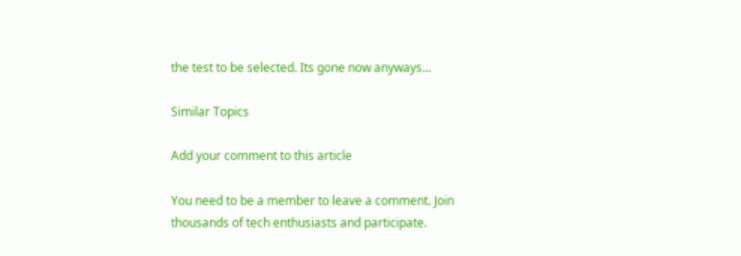the test to be selected. Its gone now anyways...

Similar Topics

Add your comment to this article

You need to be a member to leave a comment. Join thousands of tech enthusiasts and participate.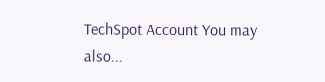TechSpot Account You may also...